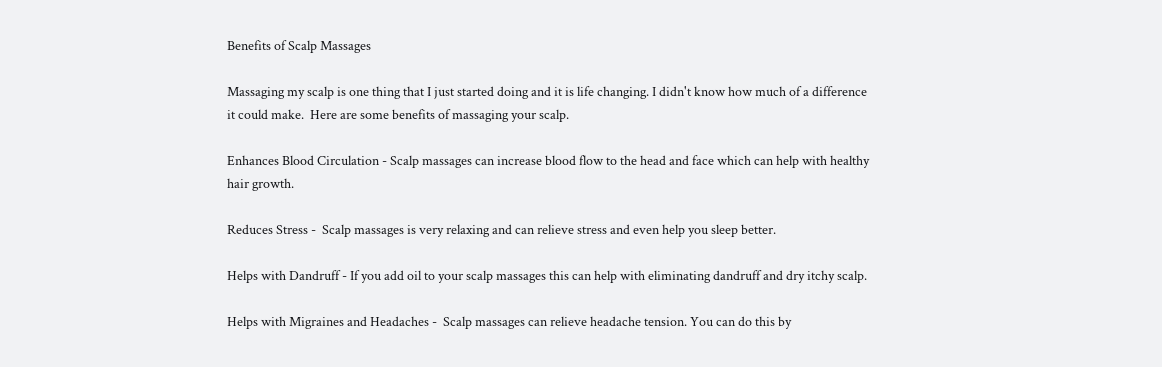Benefits of Scalp Massages

Massaging my scalp is one thing that I just started doing and it is life changing. I didn't know how much of a difference it could make.  Here are some benefits of massaging your scalp.

Enhances Blood Circulation - Scalp massages can increase blood flow to the head and face which can help with healthy hair growth.

Reduces Stress -  Scalp massages is very relaxing and can relieve stress and even help you sleep better.

Helps with Dandruff - If you add oil to your scalp massages this can help with eliminating dandruff and dry itchy scalp.

Helps with Migraines and Headaches -  Scalp massages can relieve headache tension. You can do this by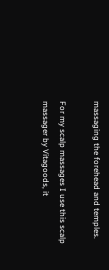massaging the forehead and temples.

For my scalp massages I use this scalp massager by Vitagoods, it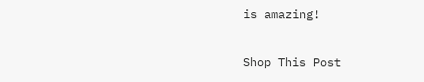is amazing!

Shop This Post